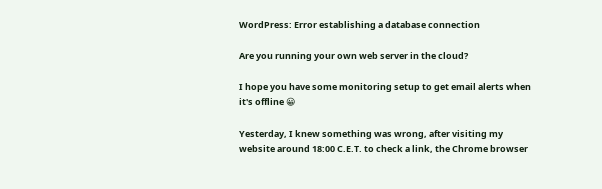WordPress: Error establishing a database connection

Are you running your own web server in the cloud?

I hope you have some monitoring setup to get email alerts when it's offline 😀

Yesterday, I knew something was wrong, after visiting my website around 18:00 C.E.T. to check a link, the Chrome browser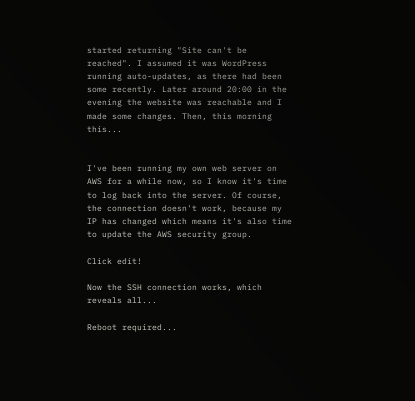started returning "Site can't be reached". I assumed it was WordPress running auto-updates, as there had been some recently. Later around 20:00 in the evening the website was reachable and I made some changes. Then, this morning this...


I've been running my own web server on AWS for a while now, so I know it's time to log back into the server. Of course, the connection doesn't work, because my IP has changed which means it's also time to update the AWS security group.

Click edit!

Now the SSH connection works, which reveals all...

Reboot required...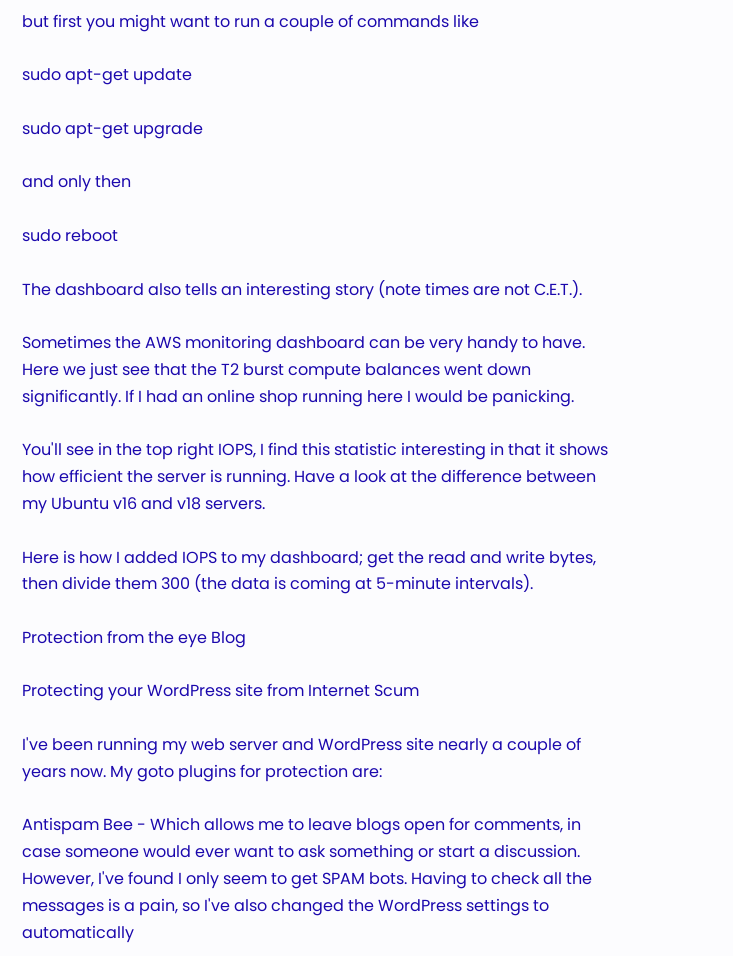but first you might want to run a couple of commands like

sudo apt-get update

sudo apt-get upgrade

and only then

sudo reboot

The dashboard also tells an interesting story (note times are not C.E.T.).

Sometimes the AWS monitoring dashboard can be very handy to have. Here we just see that the T2 burst compute balances went down significantly. If I had an online shop running here I would be panicking.

You'll see in the top right IOPS, I find this statistic interesting in that it shows how efficient the server is running. Have a look at the difference between my Ubuntu v16 and v18 servers.

Here is how I added IOPS to my dashboard; get the read and write bytes, then divide them 300 (the data is coming at 5-minute intervals).

Protection from the eye Blog

Protecting your WordPress site from Internet Scum

I've been running my web server and WordPress site nearly a couple of years now. My goto plugins for protection are:

Antispam Bee - Which allows me to leave blogs open for comments, in case someone would ever want to ask something or start a discussion. However, I've found I only seem to get SPAM bots. Having to check all the messages is a pain, so I've also changed the WordPress settings to automatically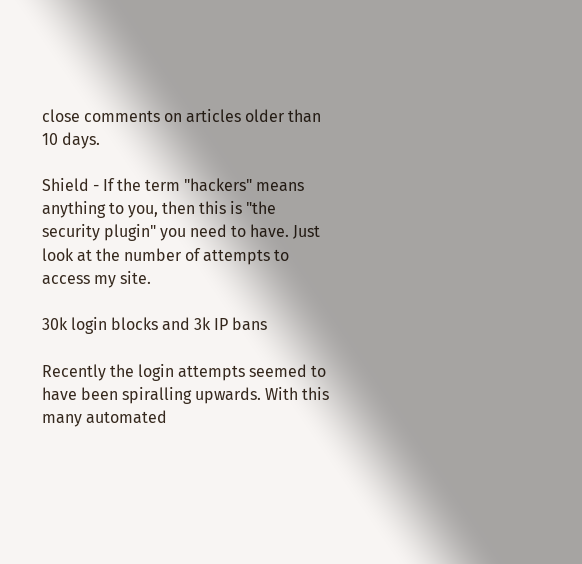close comments on articles older than 10 days.

Shield - If the term "hackers" means anything to you, then this is "the security plugin" you need to have. Just look at the number of attempts to access my site.

30k login blocks and 3k IP bans

Recently the login attempts seemed to have been spiralling upwards. With this many automated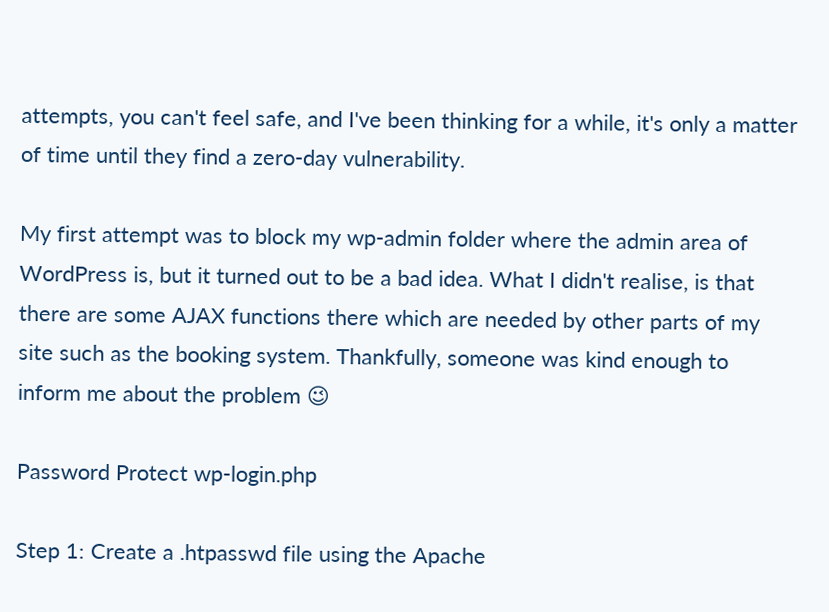attempts, you can't feel safe, and I've been thinking for a while, it's only a matter of time until they find a zero-day vulnerability.

My first attempt was to block my wp-admin folder where the admin area of WordPress is, but it turned out to be a bad idea. What I didn't realise, is that there are some AJAX functions there which are needed by other parts of my site such as the booking system. Thankfully, someone was kind enough to inform me about the problem 😉

Password Protect wp-login.php

Step 1: Create a .htpasswd file using the Apache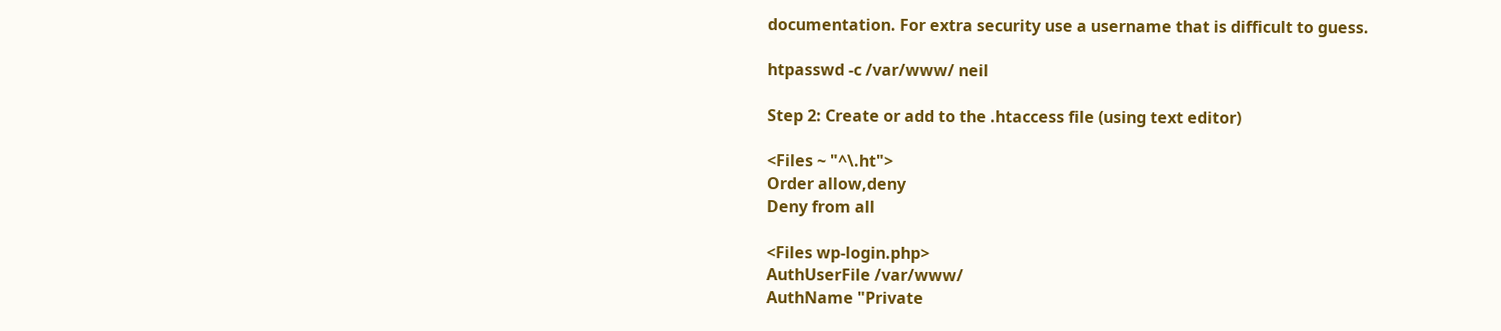documentation. For extra security use a username that is difficult to guess.

htpasswd -c /var/www/ neil

Step 2: Create or add to the .htaccess file (using text editor)

<Files ~ "^\.ht">
Order allow,deny
Deny from all

<Files wp-login.php>
AuthUserFile /var/www/
AuthName "Private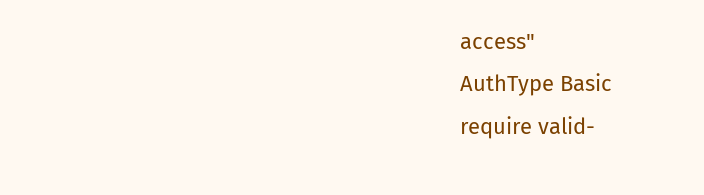access"
AuthType Basic
require valid-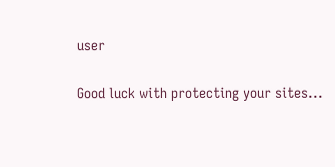user

Good luck with protecting your sites...